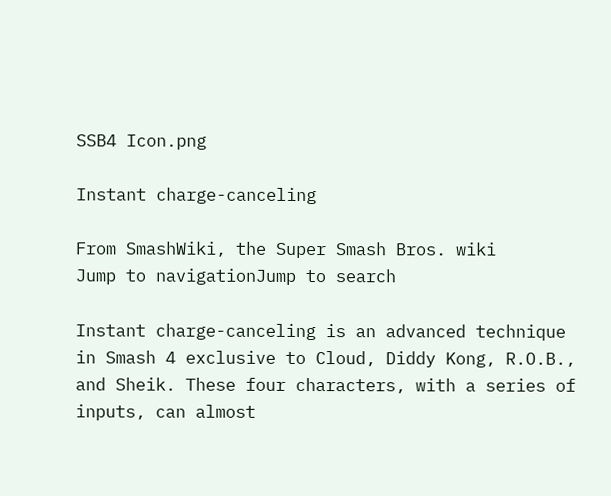SSB4 Icon.png

Instant charge-canceling

From SmashWiki, the Super Smash Bros. wiki
Jump to navigationJump to search

Instant charge-canceling is an advanced technique in Smash 4 exclusive to Cloud, Diddy Kong, R.O.B., and Sheik. These four characters, with a series of inputs, can almost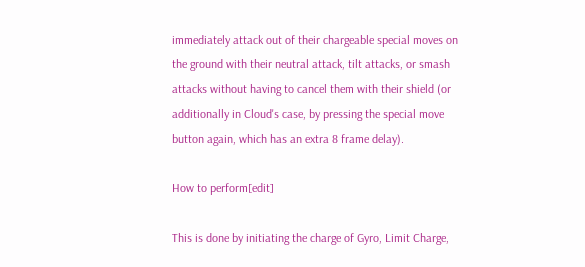immediately attack out of their chargeable special moves on the ground with their neutral attack, tilt attacks, or smash attacks without having to cancel them with their shield (or additionally in Cloud's case, by pressing the special move button again, which has an extra 8 frame delay).

How to perform[edit]

This is done by initiating the charge of Gyro, Limit Charge,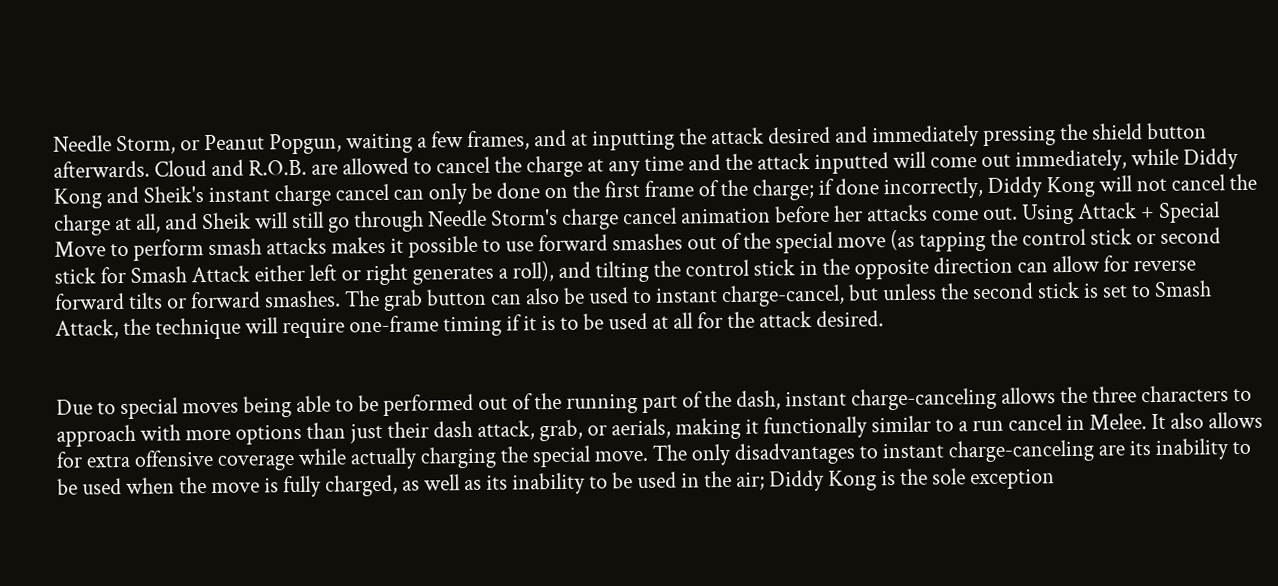Needle Storm, or Peanut Popgun, waiting a few frames, and at inputting the attack desired and immediately pressing the shield button afterwards. Cloud and R.O.B. are allowed to cancel the charge at any time and the attack inputted will come out immediately, while Diddy Kong and Sheik's instant charge cancel can only be done on the first frame of the charge; if done incorrectly, Diddy Kong will not cancel the charge at all, and Sheik will still go through Needle Storm's charge cancel animation before her attacks come out. Using Attack + Special Move to perform smash attacks makes it possible to use forward smashes out of the special move (as tapping the control stick or second stick for Smash Attack either left or right generates a roll), and tilting the control stick in the opposite direction can allow for reverse forward tilts or forward smashes. The grab button can also be used to instant charge-cancel, but unless the second stick is set to Smash Attack, the technique will require one-frame timing if it is to be used at all for the attack desired.


Due to special moves being able to be performed out of the running part of the dash, instant charge-canceling allows the three characters to approach with more options than just their dash attack, grab, or aerials, making it functionally similar to a run cancel in Melee. It also allows for extra offensive coverage while actually charging the special move. The only disadvantages to instant charge-canceling are its inability to be used when the move is fully charged, as well as its inability to be used in the air; Diddy Kong is the sole exception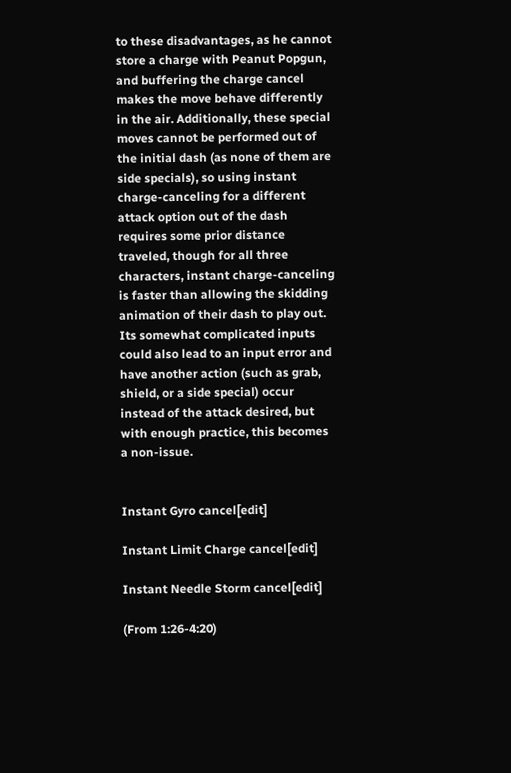to these disadvantages, as he cannot store a charge with Peanut Popgun, and buffering the charge cancel makes the move behave differently in the air. Additionally, these special moves cannot be performed out of the initial dash (as none of them are side specials), so using instant charge-canceling for a different attack option out of the dash requires some prior distance traveled, though for all three characters, instant charge-canceling is faster than allowing the skidding animation of their dash to play out. Its somewhat complicated inputs could also lead to an input error and have another action (such as grab, shield, or a side special) occur instead of the attack desired, but with enough practice, this becomes a non-issue.


Instant Gyro cancel[edit]

Instant Limit Charge cancel[edit]

Instant Needle Storm cancel[edit]

(From 1:26-4:20)